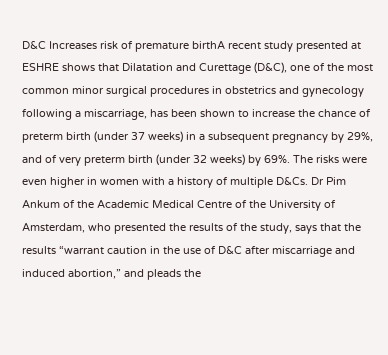D&C Increases risk of premature birthA recent study presented at ESHRE shows that Dilatation and Curettage (D&C), one of the most common minor surgical procedures in obstetrics and gynecology following a miscarriage, has been shown to increase the chance of preterm birth (under 37 weeks) in a subsequent pregnancy by 29%, and of very preterm birth (under 32 weeks) by 69%. The risks were even higher in women with a history of multiple D&Cs. Dr Pim Ankum of the Academic Medical Centre of the University of Amsterdam, who presented the results of the study, says that the results “warrant caution in the use of D&C after miscarriage and induced abortion,” and pleads the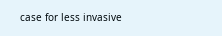case for less invasive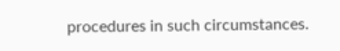procedures in such circumstances.